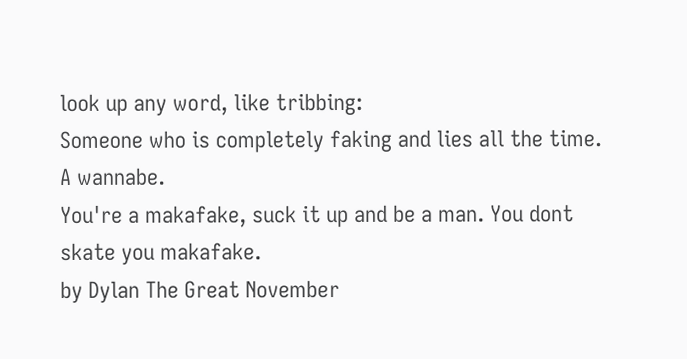look up any word, like tribbing:
Someone who is completely faking and lies all the time. A wannabe.
You're a makafake, suck it up and be a man. You dont skate you makafake.
by Dylan The Great November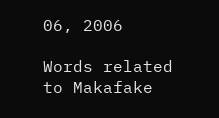06, 2006

Words related to Makafake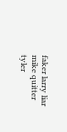faker larry liar mike quitter tyler